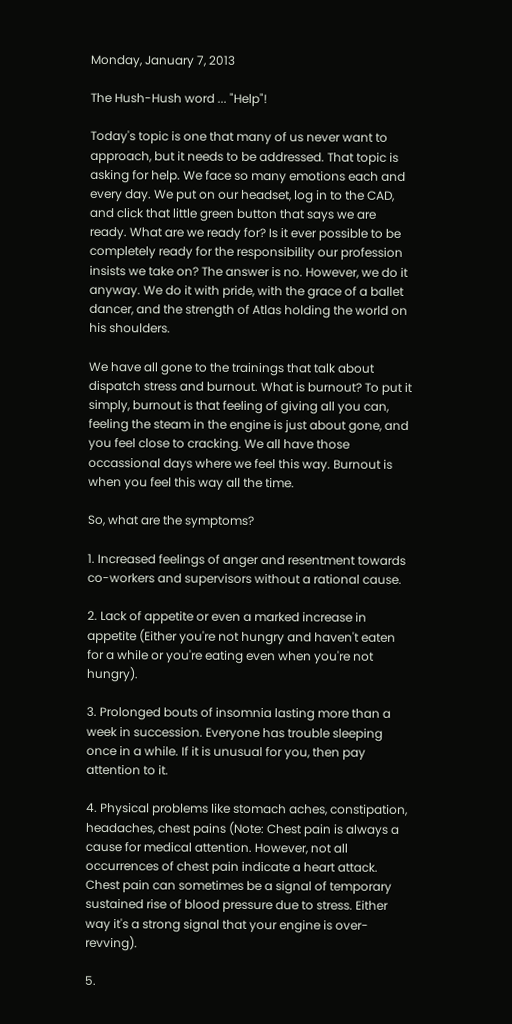Monday, January 7, 2013

The Hush-Hush word ... "Help"!

Today's topic is one that many of us never want to approach, but it needs to be addressed. That topic is asking for help. We face so many emotions each and every day. We put on our headset, log in to the CAD, and click that little green button that says we are ready. What are we ready for? Is it ever possible to be completely ready for the responsibility our profession insists we take on? The answer is no. However, we do it anyway. We do it with pride, with the grace of a ballet dancer, and the strength of Atlas holding the world on his shoulders.

We have all gone to the trainings that talk about dispatch stress and burnout. What is burnout? To put it simply, burnout is that feeling of giving all you can, feeling the steam in the engine is just about gone, and you feel close to cracking. We all have those occassional days where we feel this way. Burnout is when you feel this way all the time.

So, what are the symptoms?

1. Increased feelings of anger and resentment towards co-workers and supervisors without a rational cause.

2. Lack of appetite or even a marked increase in appetite (Either you're not hungry and haven't eaten for a while or you're eating even when you're not hungry).

3. Prolonged bouts of insomnia lasting more than a week in succession. Everyone has trouble sleeping once in a while. If it is unusual for you, then pay attention to it.

4. Physical problems like stomach aches, constipation, headaches, chest pains (Note: Chest pain is always a cause for medical attention. However, not all occurrences of chest pain indicate a heart attack. Chest pain can sometimes be a signal of temporary sustained rise of blood pressure due to stress. Either way it's a strong signal that your engine is over-revving).

5.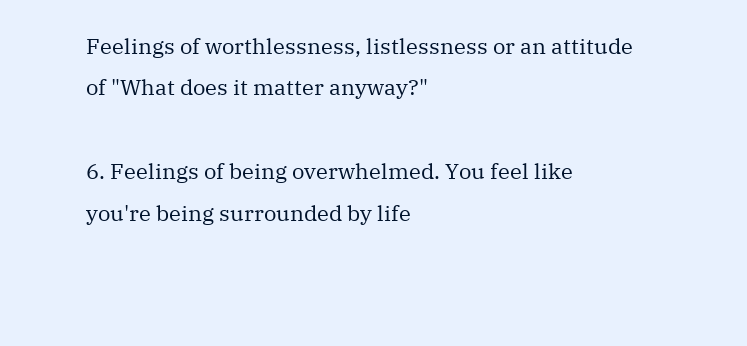Feelings of worthlessness, listlessness or an attitude of "What does it matter anyway?"

6. Feelings of being overwhelmed. You feel like you're being surrounded by life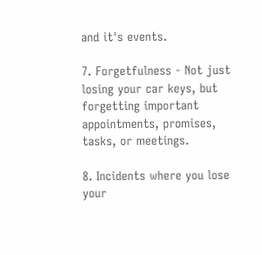and it's events.

7. Forgetfulness - Not just losing your car keys, but forgetting important appointments, promises, tasks, or meetings.

8. Incidents where you lose your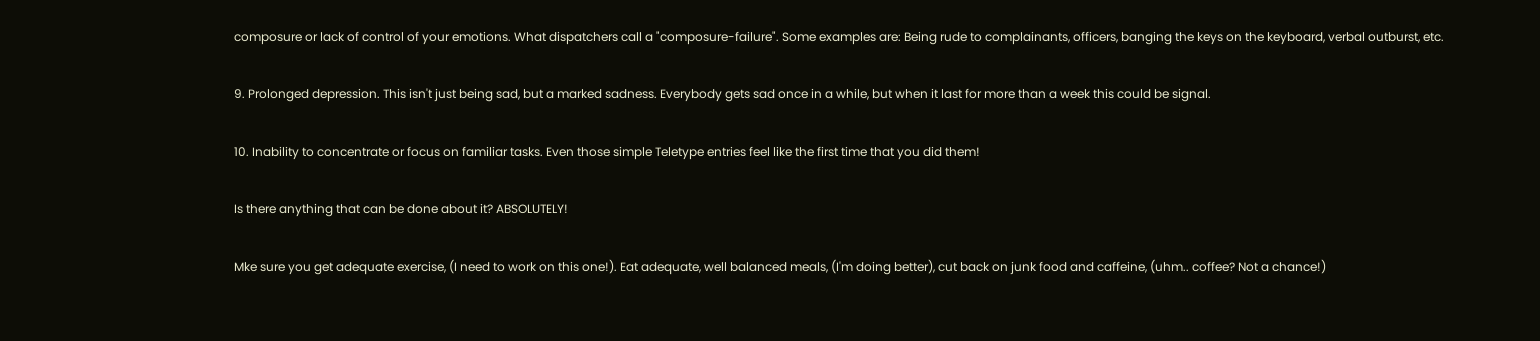composure or lack of control of your emotions. What dispatchers call a "composure-failure". Some examples are: Being rude to complainants, officers, banging the keys on the keyboard, verbal outburst, etc.

9. Prolonged depression. This isn't just being sad, but a marked sadness. Everybody gets sad once in a while, but when it last for more than a week this could be signal.

10. Inability to concentrate or focus on familiar tasks. Even those simple Teletype entries feel like the first time that you did them!

Is there anything that can be done about it? ABSOLUTELY!

Mke sure you get adequate exercise, (I need to work on this one!). Eat adequate, well balanced meals, (I'm doing better), cut back on junk food and caffeine, (uhm.. coffee? Not a chance!)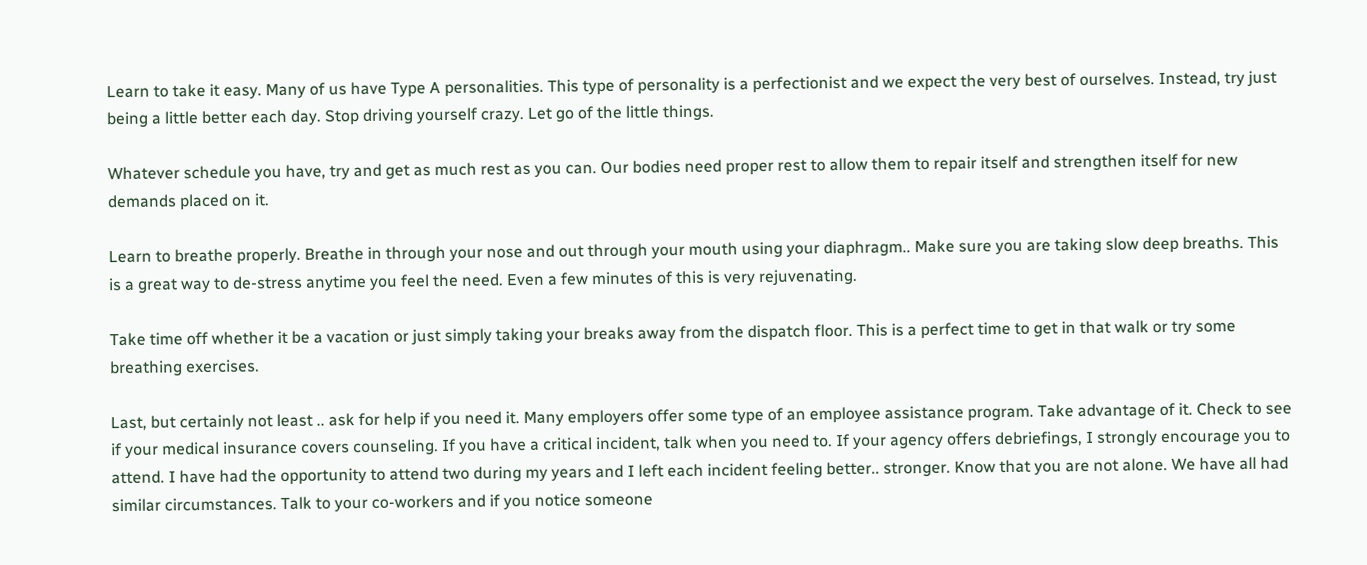Learn to take it easy. Many of us have Type A personalities. This type of personality is a perfectionist and we expect the very best of ourselves. Instead, try just being a little better each day. Stop driving yourself crazy. Let go of the little things.

Whatever schedule you have, try and get as much rest as you can. Our bodies need proper rest to allow them to repair itself and strengthen itself for new demands placed on it.

Learn to breathe properly. Breathe in through your nose and out through your mouth using your diaphragm.. Make sure you are taking slow deep breaths. This is a great way to de-stress anytime you feel the need. Even a few minutes of this is very rejuvenating.

Take time off whether it be a vacation or just simply taking your breaks away from the dispatch floor. This is a perfect time to get in that walk or try some breathing exercises.

Last, but certainly not least .. ask for help if you need it. Many employers offer some type of an employee assistance program. Take advantage of it. Check to see if your medical insurance covers counseling. If you have a critical incident, talk when you need to. If your agency offers debriefings, I strongly encourage you to attend. I have had the opportunity to attend two during my years and I left each incident feeling better.. stronger. Know that you are not alone. We have all had similar circumstances. Talk to your co-workers and if you notice someone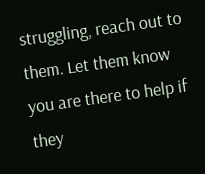struggling, reach out to them. Let them know you are there to help if they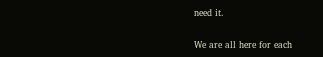need it.

We are all here for each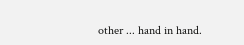other ... hand in hand.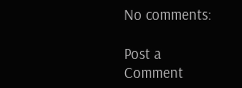No comments:

Post a Comment